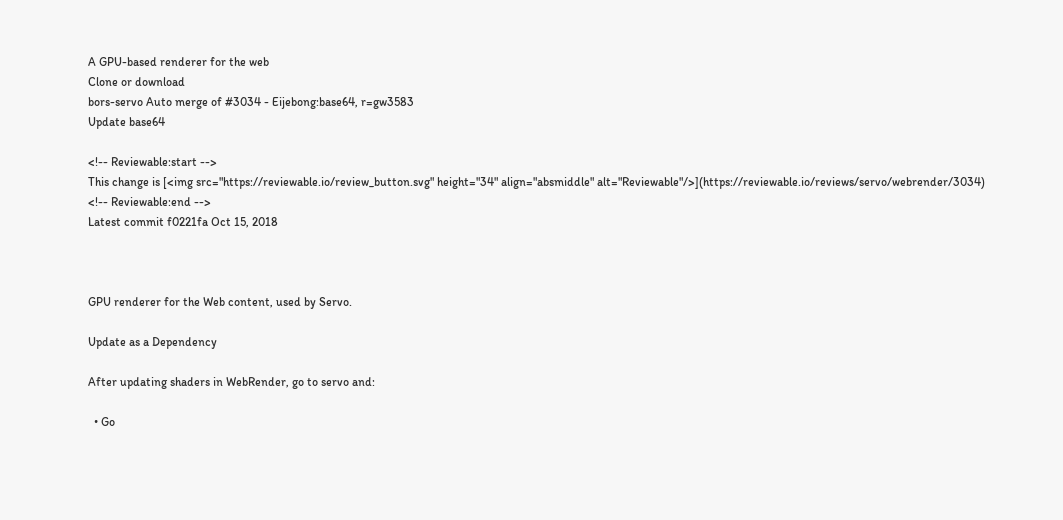A GPU-based renderer for the web
Clone or download
bors-servo Auto merge of #3034 - Eijebong:base64, r=gw3583
Update base64

<!-- Reviewable:start -->
This change is [<img src="https://reviewable.io/review_button.svg" height="34" align="absmiddle" alt="Reviewable"/>](https://reviewable.io/reviews/servo/webrender/3034)
<!-- Reviewable:end -->
Latest commit f0221fa Oct 15, 2018



GPU renderer for the Web content, used by Servo.

Update as a Dependency

After updating shaders in WebRender, go to servo and:

  • Go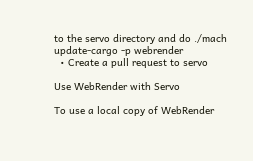to the servo directory and do ./mach update-cargo -p webrender
  • Create a pull request to servo

Use WebRender with Servo

To use a local copy of WebRender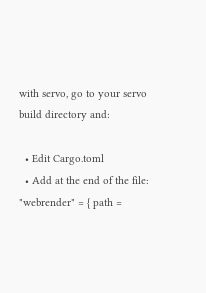with servo, go to your servo build directory and:

  • Edit Cargo.toml
  • Add at the end of the file:
"webrender" = { path =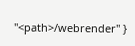"<path>/webrender" }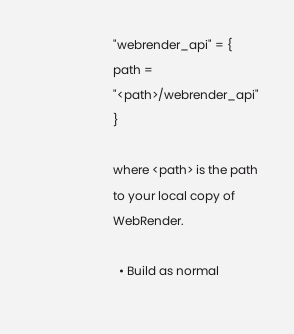"webrender_api" = { path = "<path>/webrender_api" }

where <path> is the path to your local copy of WebRender.

  • Build as normal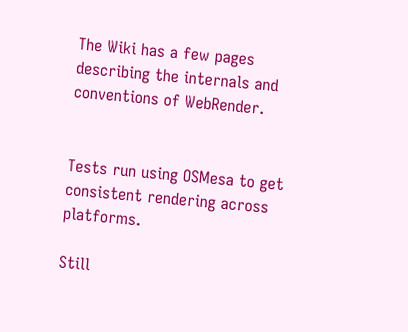The Wiki has a few pages describing the internals and conventions of WebRender.


Tests run using OSMesa to get consistent rendering across platforms.

Still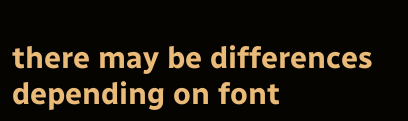there may be differences depending on font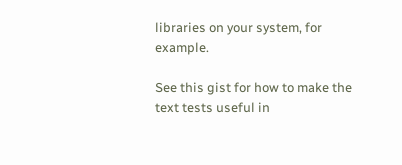libraries on your system, for example.

See this gist for how to make the text tests useful in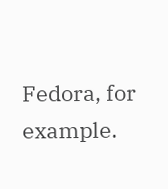Fedora, for example.